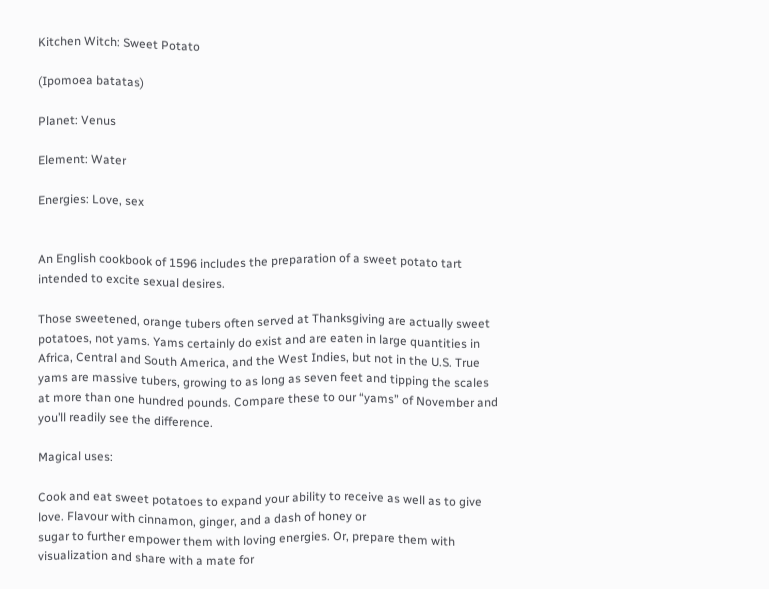Kitchen Witch: Sweet Potato

(Ipomoea batatas)

Planet: Venus

Element: Water

Energies: Love, sex


An English cookbook of 1596 includes the preparation of a sweet potato tart intended to excite sexual desires.

Those sweetened, orange tubers often served at Thanksgiving are actually sweet potatoes, not yams. Yams certainly do exist and are eaten in large quantities in Africa, Central and South America, and the West Indies, but not in the U.S. True yams are massive tubers, growing to as long as seven feet and tipping the scales at more than one hundred pounds. Compare these to our “yams” of November and you’ll readily see the difference.

Magical uses:

Cook and eat sweet potatoes to expand your ability to receive as well as to give love. Flavour with cinnamon, ginger, and a dash of honey or
sugar to further empower them with loving energies. Or, prepare them with visualization and share with a mate for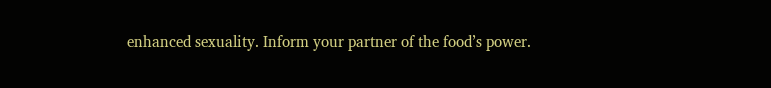enhanced sexuality. Inform your partner of the food’s power.